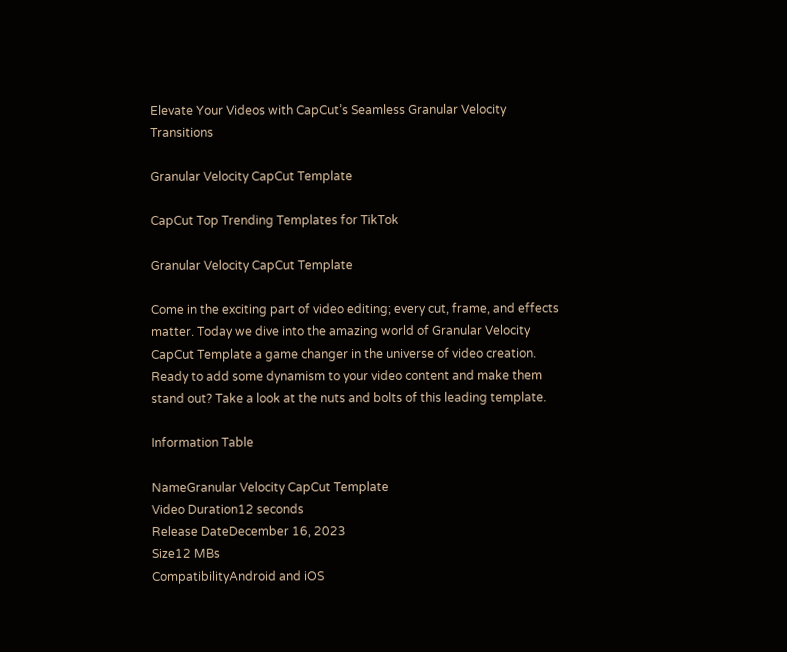Elevate Your Videos with CapCut’s Seamless Granular Velocity Transitions

Granular Velocity CapCut Template

CapCut Top Trending Templates for TikTok

Granular Velocity CapCut Template

Come in the exciting part of video editing; every cut, frame, and effects matter. Today we dive into the amazing world of Granular Velocity CapCut Template a game changer in the universe of video creation. Ready to add some dynamism to your video content and make them stand out? Take a look at the nuts and bolts of this leading template.

Information Table

NameGranular Velocity CapCut Template
Video Duration12 seconds
Release DateDecember 16, 2023
Size12 MBs
CompatibilityAndroid and iOS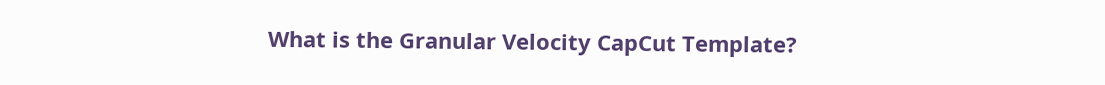What is the Granular Velocity CapCut Template?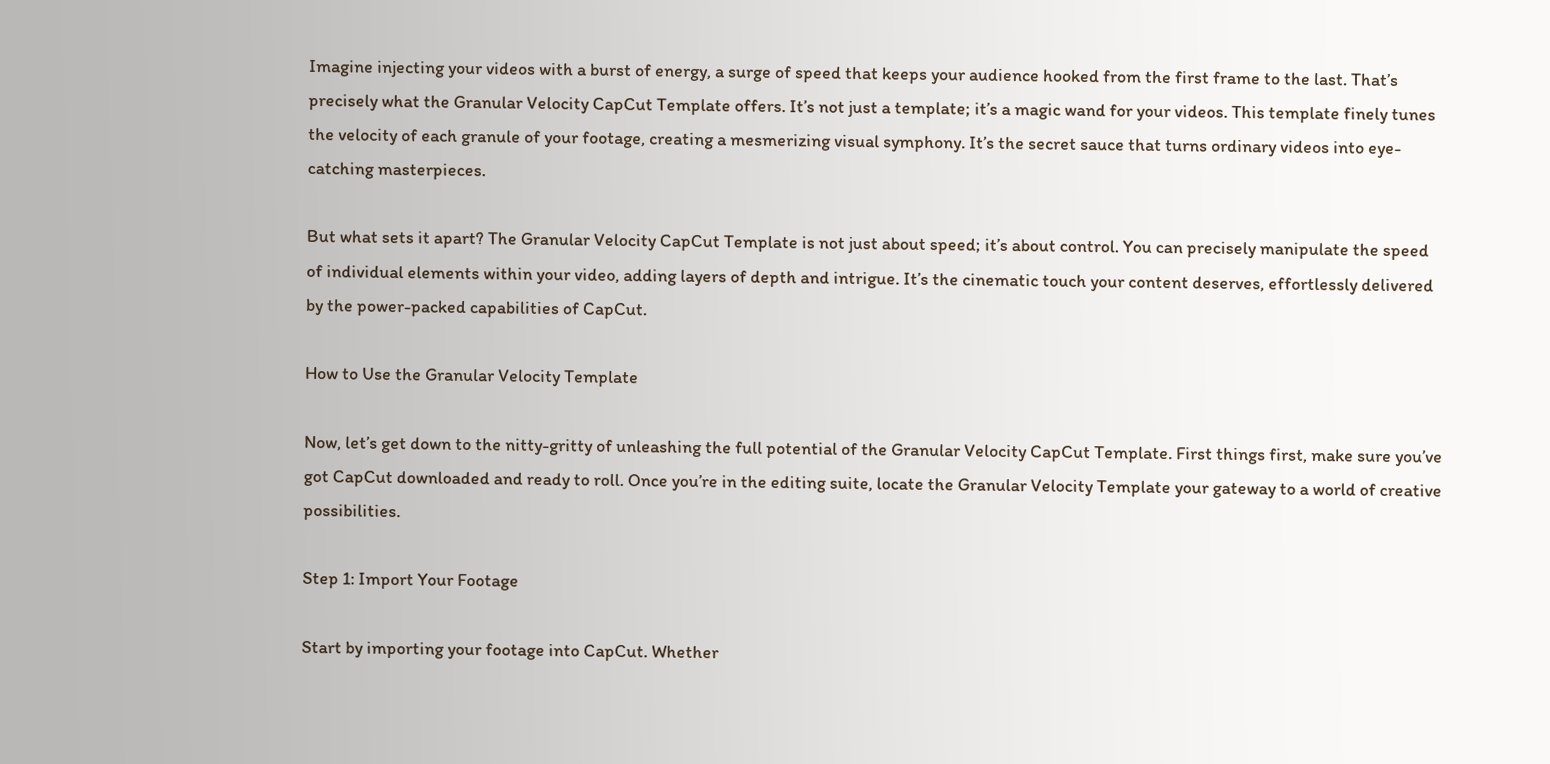Imagine injecting your videos with a burst of energy, a surge of speed that keeps your audience hooked from the first frame to the last. That’s precisely what the Granular Velocity CapCut Template offers. It’s not just a template; it’s a magic wand for your videos. This template finely tunes the velocity of each granule of your footage, creating a mesmerizing visual symphony. It’s the secret sauce that turns ordinary videos into eye-catching masterpieces.

But what sets it apart? The Granular Velocity CapCut Template is not just about speed; it’s about control. You can precisely manipulate the speed of individual elements within your video, adding layers of depth and intrigue. It’s the cinematic touch your content deserves, effortlessly delivered by the power-packed capabilities of CapCut.

How to Use the Granular Velocity Template

Now, let’s get down to the nitty-gritty of unleashing the full potential of the Granular Velocity CapCut Template. First things first, make sure you’ve got CapCut downloaded and ready to roll. Once you’re in the editing suite, locate the Granular Velocity Template your gateway to a world of creative possibilities.

Step 1: Import Your Footage

Start by importing your footage into CapCut. Whether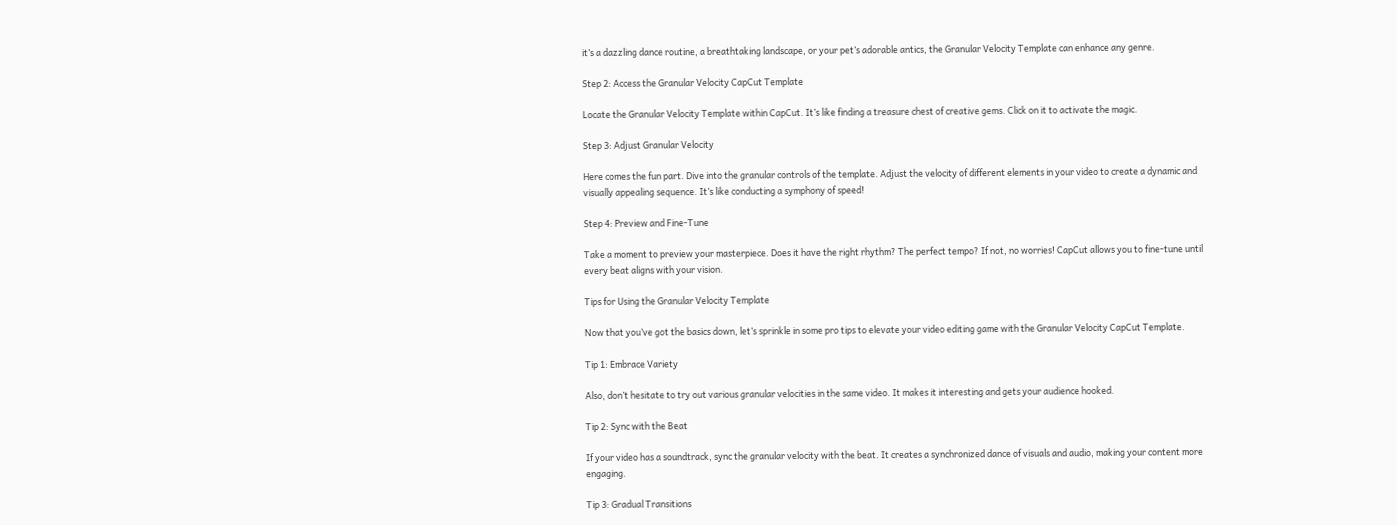it’s a dazzling dance routine, a breathtaking landscape, or your pet’s adorable antics, the Granular Velocity Template can enhance any genre.

Step 2: Access the Granular Velocity CapCut Template

Locate the Granular Velocity Template within CapCut. It’s like finding a treasure chest of creative gems. Click on it to activate the magic.

Step 3: Adjust Granular Velocity

Here comes the fun part. Dive into the granular controls of the template. Adjust the velocity of different elements in your video to create a dynamic and visually appealing sequence. It’s like conducting a symphony of speed!

Step 4: Preview and Fine-Tune

Take a moment to preview your masterpiece. Does it have the right rhythm? The perfect tempo? If not, no worries! CapCut allows you to fine-tune until every beat aligns with your vision.

Tips for Using the Granular Velocity Template

Now that you’ve got the basics down, let’s sprinkle in some pro tips to elevate your video editing game with the Granular Velocity CapCut Template.

Tip 1: Embrace Variety

Also, don’t hesitate to try out various granular velocities in the same video. It makes it interesting and gets your audience hooked.

Tip 2: Sync with the Beat

If your video has a soundtrack, sync the granular velocity with the beat. It creates a synchronized dance of visuals and audio, making your content more engaging.

Tip 3: Gradual Transitions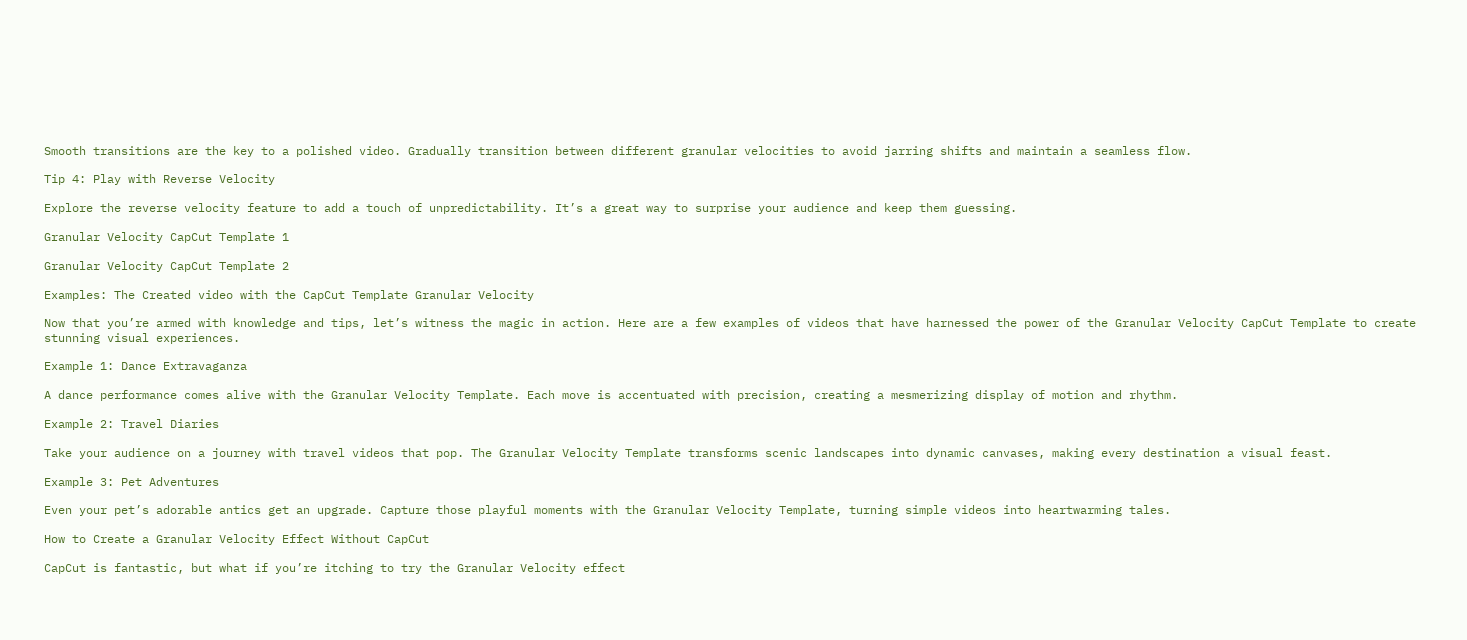Smooth transitions are the key to a polished video. Gradually transition between different granular velocities to avoid jarring shifts and maintain a seamless flow.

Tip 4: Play with Reverse Velocity

Explore the reverse velocity feature to add a touch of unpredictability. It’s a great way to surprise your audience and keep them guessing.

Granular Velocity CapCut Template 1

Granular Velocity CapCut Template 2

Examples: The Created video with the CapCut Template Granular Velocity

Now that you’re armed with knowledge and tips, let’s witness the magic in action. Here are a few examples of videos that have harnessed the power of the Granular Velocity CapCut Template to create stunning visual experiences.

Example 1: Dance Extravaganza

A dance performance comes alive with the Granular Velocity Template. Each move is accentuated with precision, creating a mesmerizing display of motion and rhythm.

Example 2: Travel Diaries

Take your audience on a journey with travel videos that pop. The Granular Velocity Template transforms scenic landscapes into dynamic canvases, making every destination a visual feast.

Example 3: Pet Adventures

Even your pet’s adorable antics get an upgrade. Capture those playful moments with the Granular Velocity Template, turning simple videos into heartwarming tales.

How to Create a Granular Velocity Effect Without CapCut

CapCut is fantastic, but what if you’re itching to try the Granular Velocity effect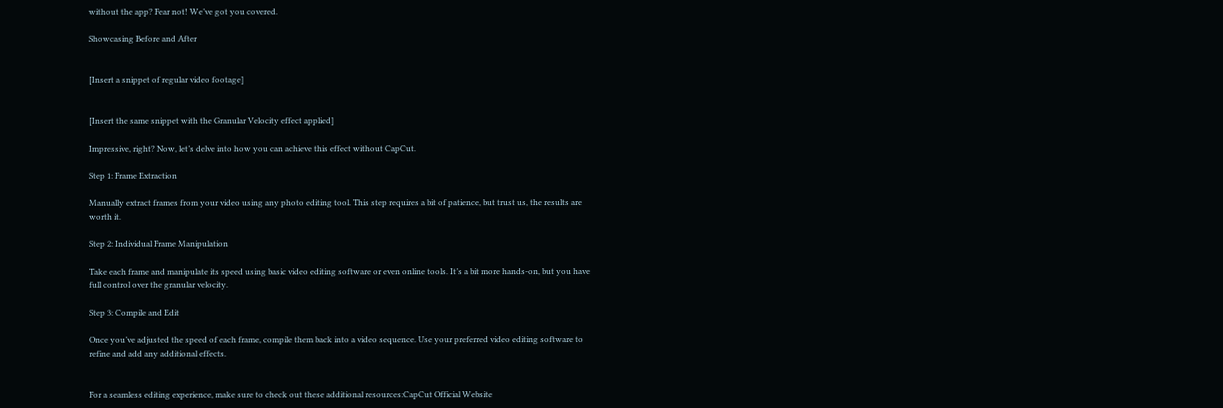without the app? Fear not! We’ve got you covered.

Showcasing Before and After


[Insert a snippet of regular video footage]


[Insert the same snippet with the Granular Velocity effect applied]

Impressive, right? Now, let’s delve into how you can achieve this effect without CapCut.

Step 1: Frame Extraction

Manually extract frames from your video using any photo editing tool. This step requires a bit of patience, but trust us, the results are worth it.

Step 2: Individual Frame Manipulation

Take each frame and manipulate its speed using basic video editing software or even online tools. It’s a bit more hands-on, but you have full control over the granular velocity.

Step 3: Compile and Edit

Once you’ve adjusted the speed of each frame, compile them back into a video sequence. Use your preferred video editing software to refine and add any additional effects.


For a seamless editing experience, make sure to check out these additional resources:CapCut Official Website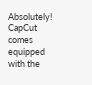Absolutely! CapCut comes equipped with the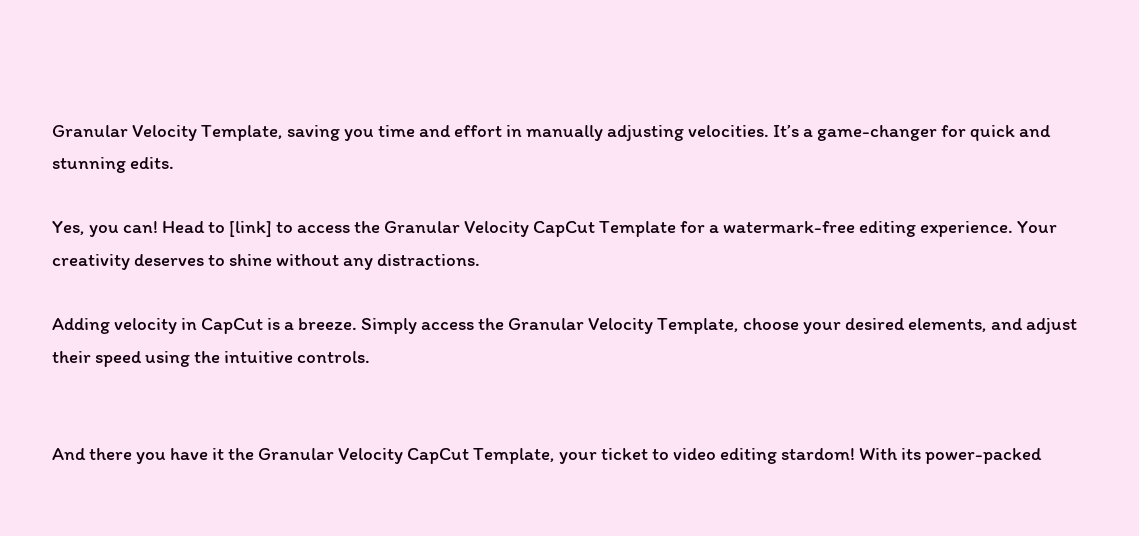Granular Velocity Template, saving you time and effort in manually adjusting velocities. It’s a game-changer for quick and stunning edits.

Yes, you can! Head to [link] to access the Granular Velocity CapCut Template for a watermark-free editing experience. Your creativity deserves to shine without any distractions.

Adding velocity in CapCut is a breeze. Simply access the Granular Velocity Template, choose your desired elements, and adjust their speed using the intuitive controls.


And there you have it the Granular Velocity CapCut Template, your ticket to video editing stardom! With its power-packed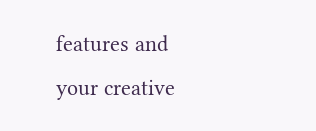features and your creative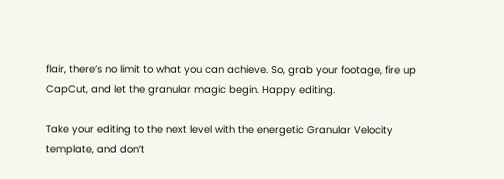flair, there’s no limit to what you can achieve. So, grab your footage, fire up CapCut, and let the granular magic begin. Happy editing.

Take your editing to the next level with the energetic Granular Velocity template, and don’t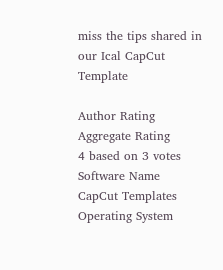miss the tips shared in our Ical CapCut Template

Author Rating
Aggregate Rating
4 based on 3 votes
Software Name
CapCut Templates
Operating System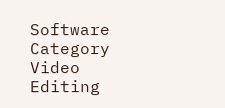Software Category
Video Editing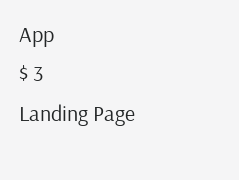App
$ 3
Landing Page